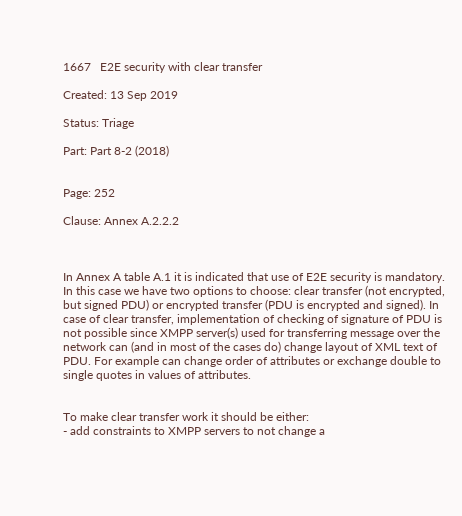1667   E2E security with clear transfer

Created: 13 Sep 2019

Status: Triage

Part: Part 8-2 (2018)


Page: 252

Clause: Annex A.2.2.2



In Annex A table A.1 it is indicated that use of E2E security is mandatory. In this case we have two options to choose: clear transfer (not encrypted, but signed PDU) or encrypted transfer (PDU is encrypted and signed). In case of clear transfer, implementation of checking of signature of PDU is not possible since XMPP server(s) used for transferring message over the network can (and in most of the cases do) change layout of XML text of PDU. For example can change order of attributes or exchange double to single quotes in values of attributes.


To make clear transfer work it should be either:
- add constraints to XMPP servers to not change a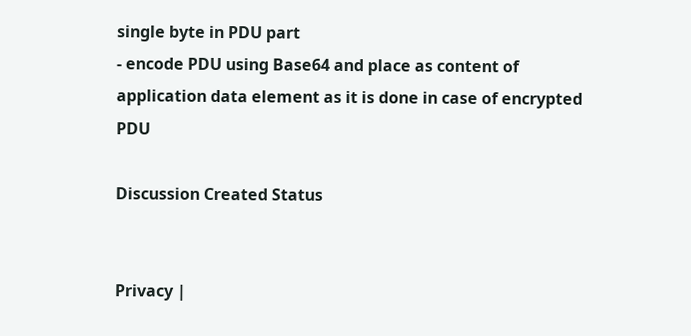single byte in PDU part
- encode PDU using Base64 and place as content of application data element as it is done in case of encrypted PDU

Discussion Created Status


Privacy |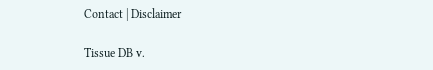Contact | Disclaimer

Tissue DB v.